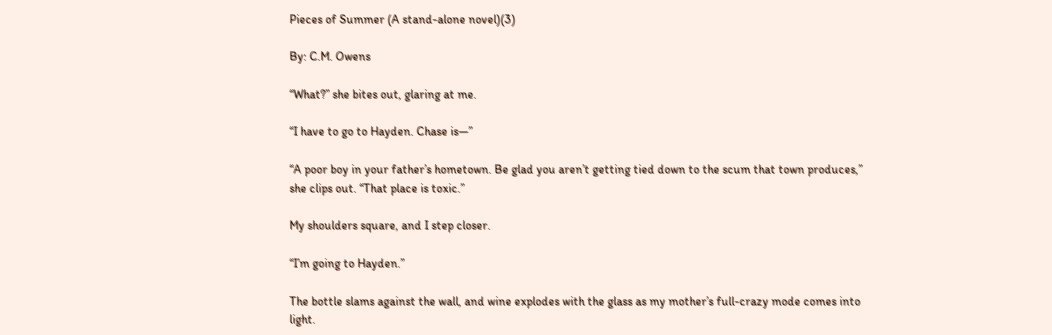Pieces of Summer (A stand-alone novel)(3)

By: C.M. Owens

“What?” she bites out, glaring at me.

“I have to go to Hayden. Chase is—”

“A poor boy in your father’s hometown. Be glad you aren’t getting tied down to the scum that town produces,” she clips out. “That place is toxic.”

My shoulders square, and I step closer.

“I’m going to Hayden.”

The bottle slams against the wall, and wine explodes with the glass as my mother’s full-crazy mode comes into light.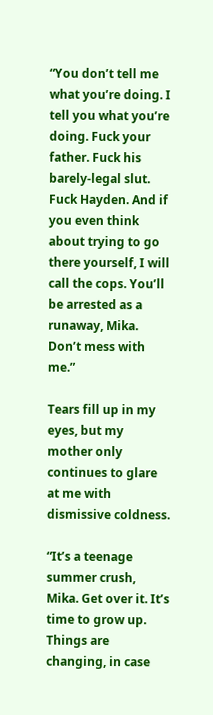“You don’t tell me what you’re doing. I tell you what you’re doing. Fuck your father. Fuck his barely-legal slut. Fuck Hayden. And if you even think about trying to go there yourself, I will call the cops. You’ll be arrested as a runaway, Mika. Don’t mess with me.”

Tears fill up in my eyes, but my mother only continues to glare at me with dismissive coldness.

“It’s a teenage summer crush, Mika. Get over it. It’s time to grow up. Things are changing, in case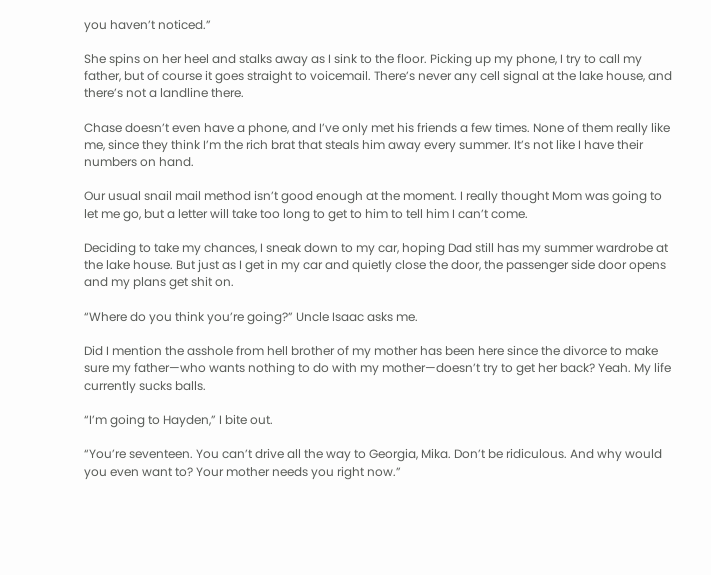you haven’t noticed.”

She spins on her heel and stalks away as I sink to the floor. Picking up my phone, I try to call my father, but of course it goes straight to voicemail. There’s never any cell signal at the lake house, and there’s not a landline there.

Chase doesn’t even have a phone, and I’ve only met his friends a few times. None of them really like me, since they think I’m the rich brat that steals him away every summer. It’s not like I have their numbers on hand.

Our usual snail mail method isn’t good enough at the moment. I really thought Mom was going to let me go, but a letter will take too long to get to him to tell him I can’t come.

Deciding to take my chances, I sneak down to my car, hoping Dad still has my summer wardrobe at the lake house. But just as I get in my car and quietly close the door, the passenger side door opens and my plans get shit on.

“Where do you think you’re going?” Uncle Isaac asks me.

Did I mention the asshole from hell brother of my mother has been here since the divorce to make sure my father—who wants nothing to do with my mother—doesn’t try to get her back? Yeah. My life currently sucks balls.

“I’m going to Hayden,” I bite out.

“You’re seventeen. You can’t drive all the way to Georgia, Mika. Don’t be ridiculous. And why would you even want to? Your mother needs you right now.”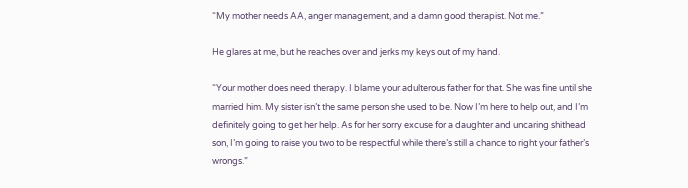“My mother needs AA, anger management, and a damn good therapist. Not me.”

He glares at me, but he reaches over and jerks my keys out of my hand.

“Your mother does need therapy. I blame your adulterous father for that. She was fine until she married him. My sister isn’t the same person she used to be. Now I’m here to help out, and I’m definitely going to get her help. As for her sorry excuse for a daughter and uncaring shithead son, I’m going to raise you two to be respectful while there’s still a chance to right your father’s wrongs.”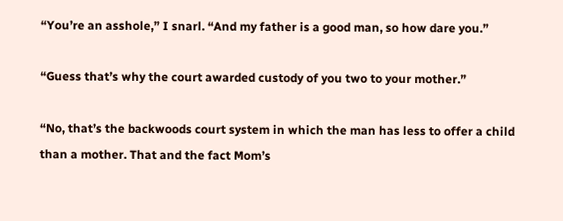“You’re an asshole,” I snarl. “And my father is a good man, so how dare you.”

“Guess that’s why the court awarded custody of you two to your mother.”

“No, that’s the backwoods court system in which the man has less to offer a child than a mother. That and the fact Mom’s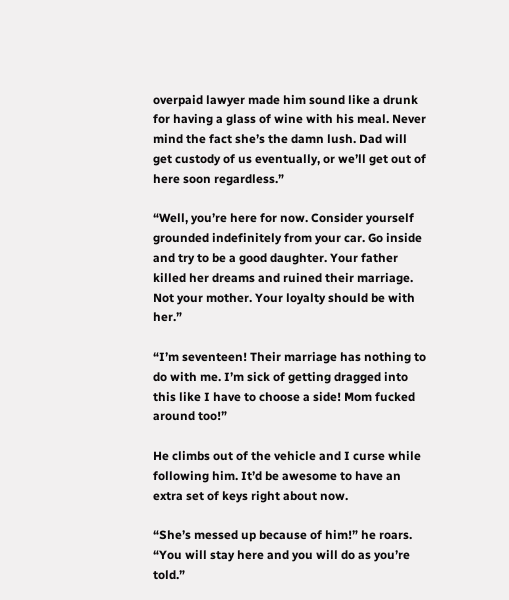overpaid lawyer made him sound like a drunk for having a glass of wine with his meal. Never mind the fact she’s the damn lush. Dad will get custody of us eventually, or we’ll get out of here soon regardless.”

“Well, you’re here for now. Consider yourself grounded indefinitely from your car. Go inside and try to be a good daughter. Your father killed her dreams and ruined their marriage. Not your mother. Your loyalty should be with her.”

“I’m seventeen! Their marriage has nothing to do with me. I’m sick of getting dragged into this like I have to choose a side! Mom fucked around too!”

He climbs out of the vehicle and I curse while following him. It’d be awesome to have an extra set of keys right about now.

“She’s messed up because of him!” he roars. “You will stay here and you will do as you’re told.”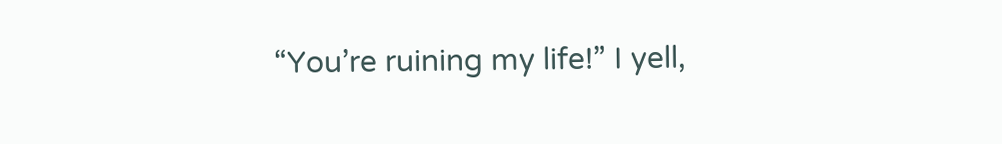“You’re ruining my life!” I yell,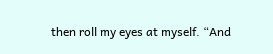then roll my eyes at myself. “And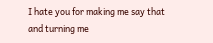I hate you for making me say that and turning me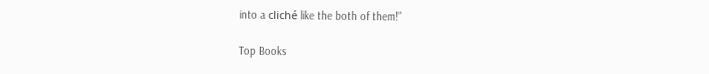into a cliché like the both of them!”

Top Books